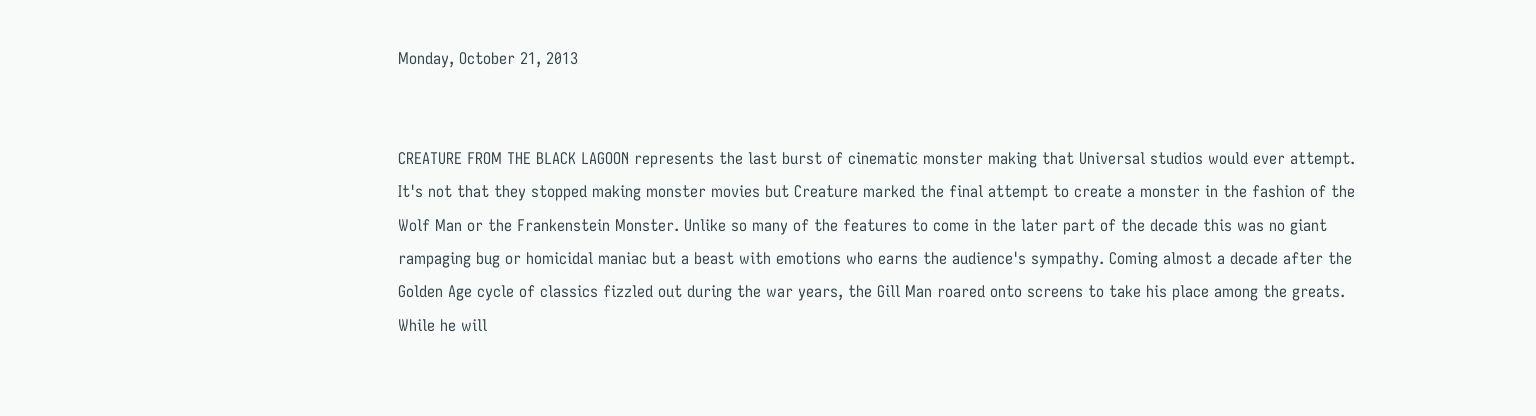Monday, October 21, 2013


CREATURE FROM THE BLACK LAGOON represents the last burst of cinematic monster making that Universal studios would ever attempt. It's not that they stopped making monster movies but Creature marked the final attempt to create a monster in the fashion of the Wolf Man or the Frankenstein Monster. Unlike so many of the features to come in the later part of the decade this was no giant rampaging bug or homicidal maniac but a beast with emotions who earns the audience's sympathy. Coming almost a decade after the Golden Age cycle of classics fizzled out during the war years, the Gill Man roared onto screens to take his place among the greats. While he will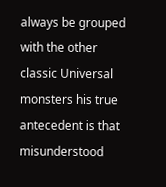always be grouped with the other classic Universal monsters his true antecedent is that misunderstood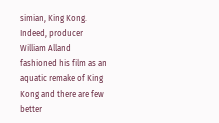simian, King Kong. Indeed, producer William Alland fashioned his film as an aquatic remake of King Kong and there are few better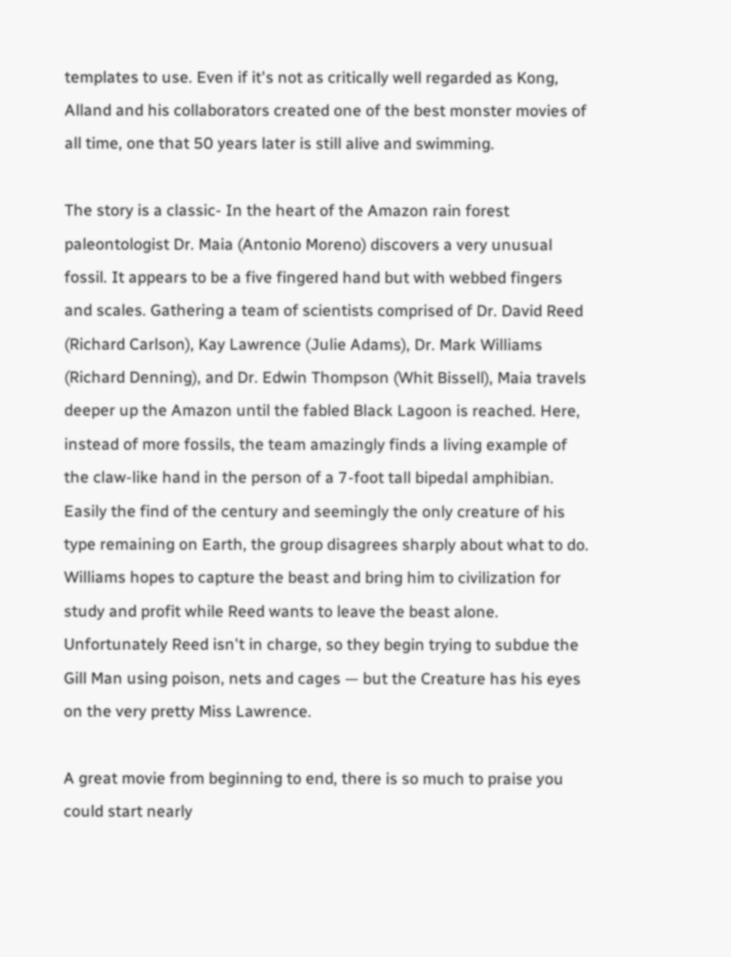templates to use. Even if it's not as critically well regarded as Kong, Alland and his collaborators created one of the best monster movies of all time, one that 50 years later is still alive and swimming.

The story is a classic- In the heart of the Amazon rain forest paleontologist Dr. Maia (Antonio Moreno) discovers a very unusual fossil. It appears to be a five fingered hand but with webbed fingers and scales. Gathering a team of scientists comprised of Dr. David Reed (Richard Carlson), Kay Lawrence (Julie Adams), Dr. Mark Williams (Richard Denning), and Dr. Edwin Thompson (Whit Bissell), Maia travels deeper up the Amazon until the fabled Black Lagoon is reached. Here, instead of more fossils, the team amazingly finds a living example of the claw-like hand in the person of a 7-foot tall bipedal amphibian. Easily the find of the century and seemingly the only creature of his type remaining on Earth, the group disagrees sharply about what to do. Williams hopes to capture the beast and bring him to civilization for study and profit while Reed wants to leave the beast alone. Unfortunately Reed isn't in charge, so they begin trying to subdue the Gill Man using poison, nets and cages — but the Creature has his eyes on the very pretty Miss Lawrence.

A great movie from beginning to end, there is so much to praise you could start nearly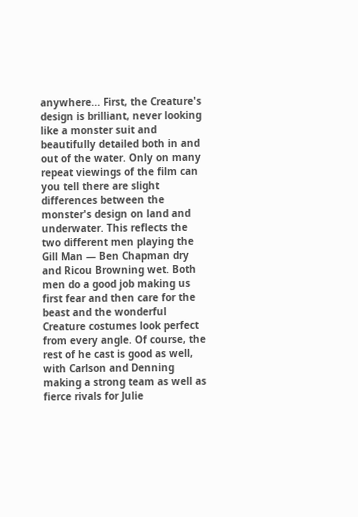anywhere... First, the Creature's design is brilliant, never looking like a monster suit and beautifully detailed both in and out of the water. Only on many repeat viewings of the film can you tell there are slight differences between the monster's design on land and underwater. This reflects the two different men playing the Gill Man — Ben Chapman dry and Ricou Browning wet. Both men do a good job making us first fear and then care for the beast and the wonderful Creature costumes look perfect from every angle. Of course, the rest of he cast is good as well, with Carlson and Denning making a strong team as well as fierce rivals for Julie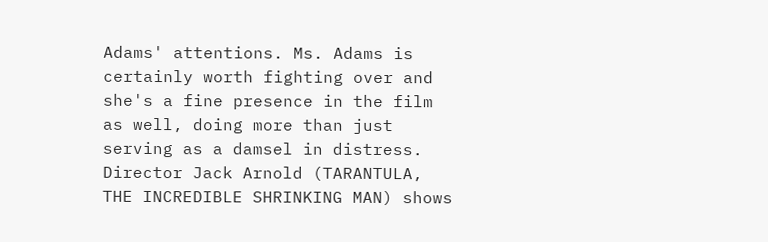Adams' attentions. Ms. Adams is certainly worth fighting over and she's a fine presence in the film as well, doing more than just serving as a damsel in distress. Director Jack Arnold (TARANTULA, THE INCREDIBLE SHRINKING MAN) shows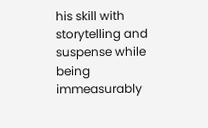his skill with storytelling and suspense while being immeasurably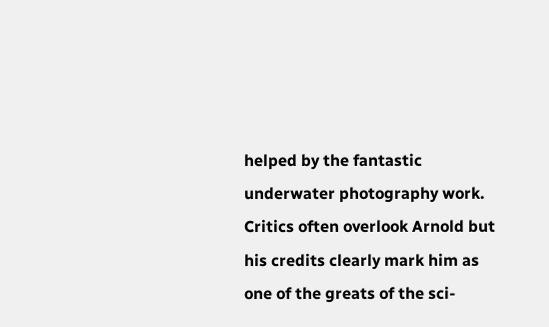helped by the fantastic underwater photography work. Critics often overlook Arnold but his credits clearly mark him as one of the greats of the sci-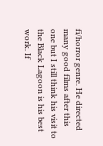fi/horror genre. He directed many good films after this one but I still think his visit to the Black Lagoon is his best work. If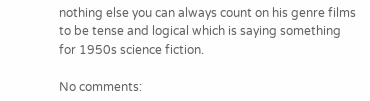nothing else you can always count on his genre films to be tense and logical which is saying something for 1950s science fiction.

No comments: